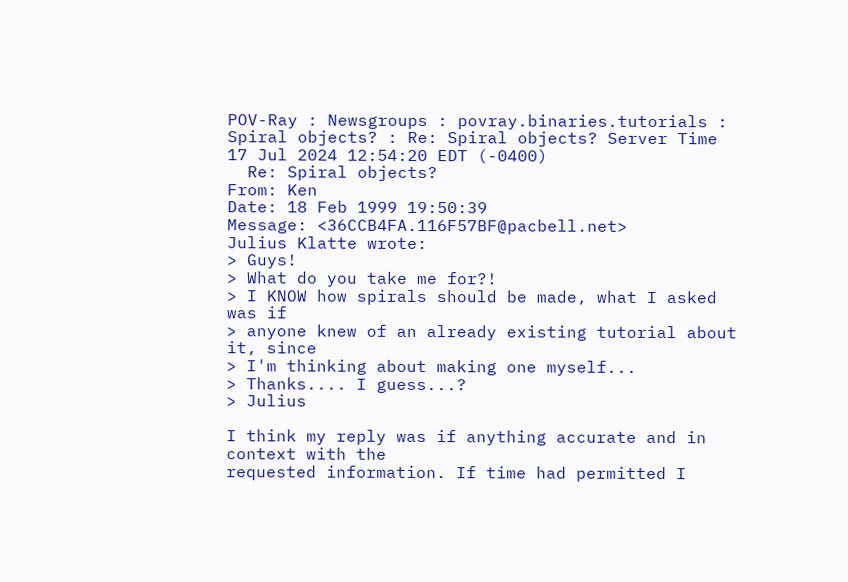POV-Ray : Newsgroups : povray.binaries.tutorials : Spiral objects? : Re: Spiral objects? Server Time
17 Jul 2024 12:54:20 EDT (-0400)
  Re: Spiral objects?
From: Ken
Date: 18 Feb 1999 19:50:39
Message: <36CCB4FA.116F57BF@pacbell.net>
Julius Klatte wrote:
> Guys!
> What do you take me for?!
> I KNOW how spirals should be made, what I asked was if
> anyone knew of an already existing tutorial about it, since
> I'm thinking about making one myself...
> Thanks.... I guess...?
> Julius

I think my reply was if anything accurate and in context with the
requested information. If time had permitted I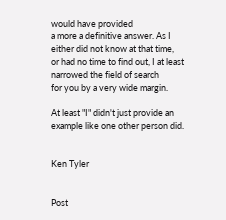would have provided
a more a definitive answer. As I either did not know at that time,
or had no time to find out, I at least narrowed the field of search
for you by a very wide margin.

At least "I" didn't just provide an example like one other person did.


Ken Tyler


Post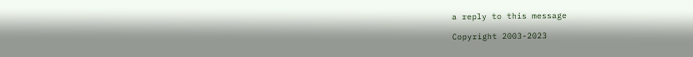a reply to this message

Copyright 2003-2023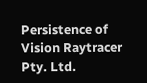Persistence of Vision Raytracer Pty. Ltd.